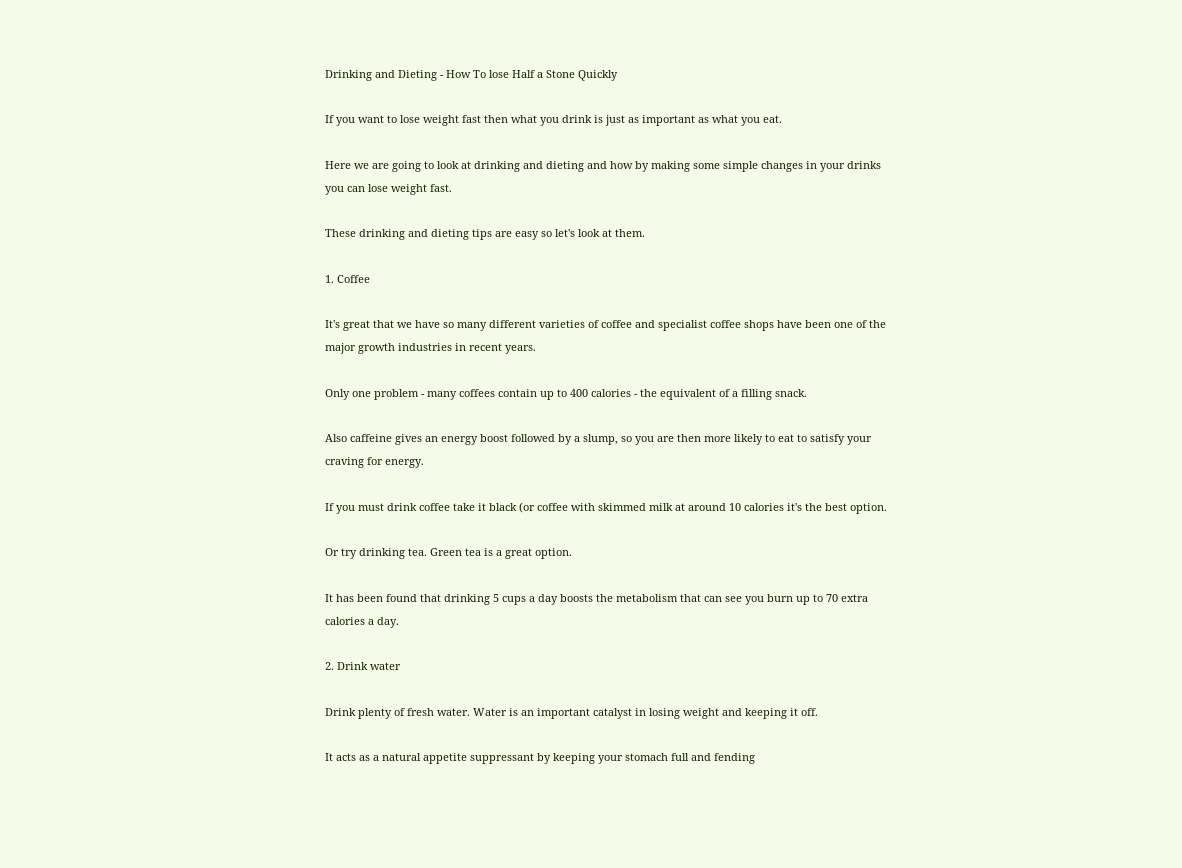Drinking and Dieting - How To lose Half a Stone Quickly

If you want to lose weight fast then what you drink is just as important as what you eat.

Here we are going to look at drinking and dieting and how by making some simple changes in your drinks you can lose weight fast.

These drinking and dieting tips are easy so let's look at them.

1. Coffee

It's great that we have so many different varieties of coffee and specialist coffee shops have been one of the major growth industries in recent years.

Only one problem - many coffees contain up to 400 calories - the equivalent of a filling snack.

Also caffeine gives an energy boost followed by a slump, so you are then more likely to eat to satisfy your craving for energy.

If you must drink coffee take it black (or coffee with skimmed milk at around 10 calories it's the best option.

Or try drinking tea. Green tea is a great option.

It has been found that drinking 5 cups a day boosts the metabolism that can see you burn up to 70 extra calories a day.

2. Drink water

Drink plenty of fresh water. Water is an important catalyst in losing weight and keeping it off.

It acts as a natural appetite suppressant by keeping your stomach full and fending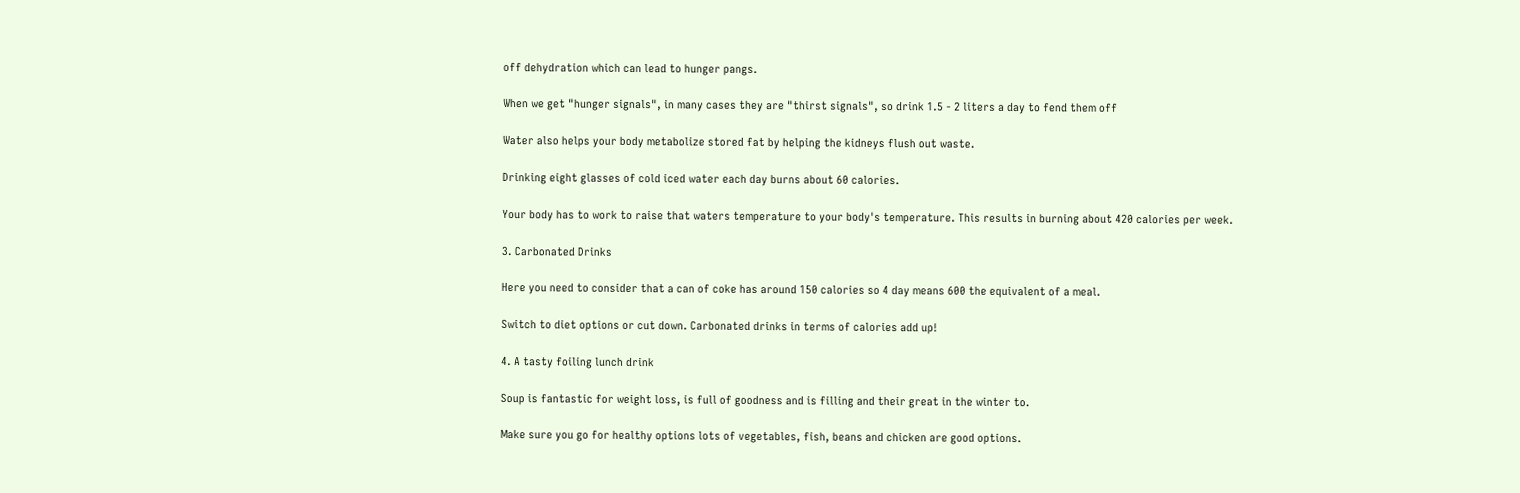off dehydration which can lead to hunger pangs.

When we get "hunger signals", in many cases they are "thirst signals", so drink 1.5 - 2 liters a day to fend them off

Water also helps your body metabolize stored fat by helping the kidneys flush out waste.

Drinking eight glasses of cold iced water each day burns about 60 calories.

Your body has to work to raise that waters temperature to your body's temperature. This results in burning about 420 calories per week.

3. Carbonated Drinks

Here you need to consider that a can of coke has around 150 calories so 4 day means 600 the equivalent of a meal.

Switch to diet options or cut down. Carbonated drinks in terms of calories add up!

4. A tasty foiling lunch drink

Soup is fantastic for weight loss, is full of goodness and is filling and their great in the winter to.

Make sure you go for healthy options lots of vegetables, fish, beans and chicken are good options.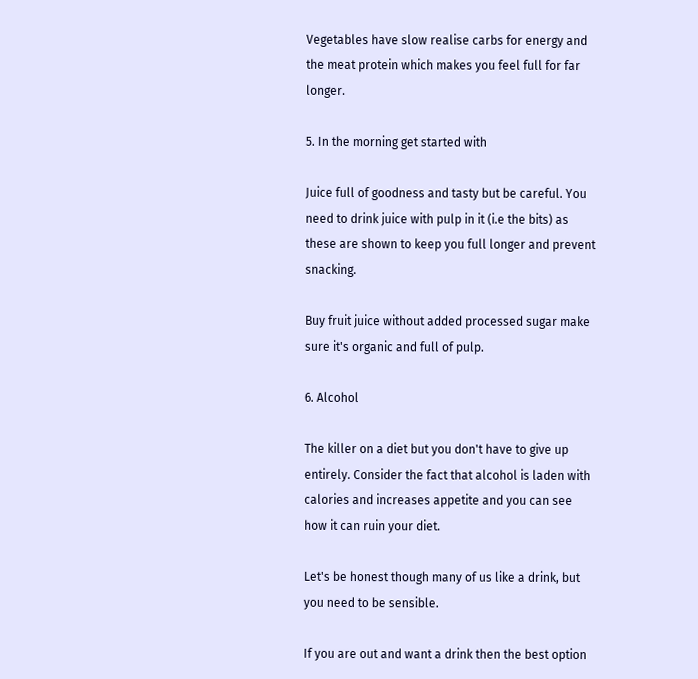Vegetables have slow realise carbs for energy and the meat protein which makes you feel full for far longer.

5. In the morning get started with

Juice full of goodness and tasty but be careful. You need to drink juice with pulp in it (i.e the bits) as these are shown to keep you full longer and prevent snacking.

Buy fruit juice without added processed sugar make sure it's organic and full of pulp.

6. Alcohol

The killer on a diet but you don't have to give up entirely. Consider the fact that alcohol is laden with calories and increases appetite and you can see how it can ruin your diet.

Let's be honest though many of us like a drink, but you need to be sensible.

If you are out and want a drink then the best option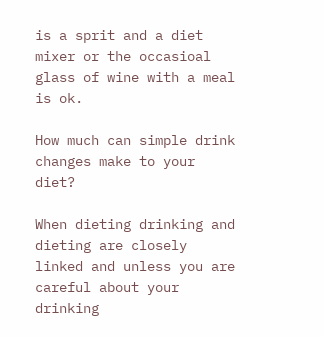is a sprit and a diet mixer or the occasioal glass of wine with a meal is ok.

How much can simple drink changes make to your diet?

When dieting drinking and dieting are closely linked and unless you are careful about your drinking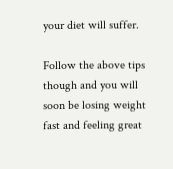your diet will suffer.

Follow the above tips though and you will soon be losing weight fast and feeling great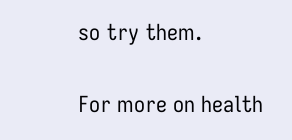so try them.


For more on health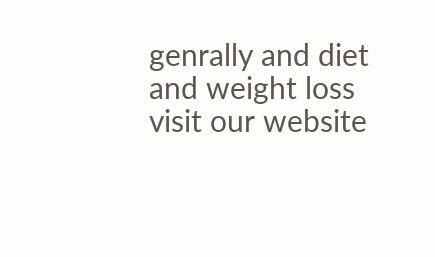genrally and diet and weight loss visit our website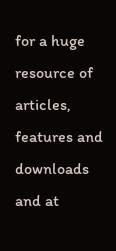for a huge resource of articles, features and downloads and at